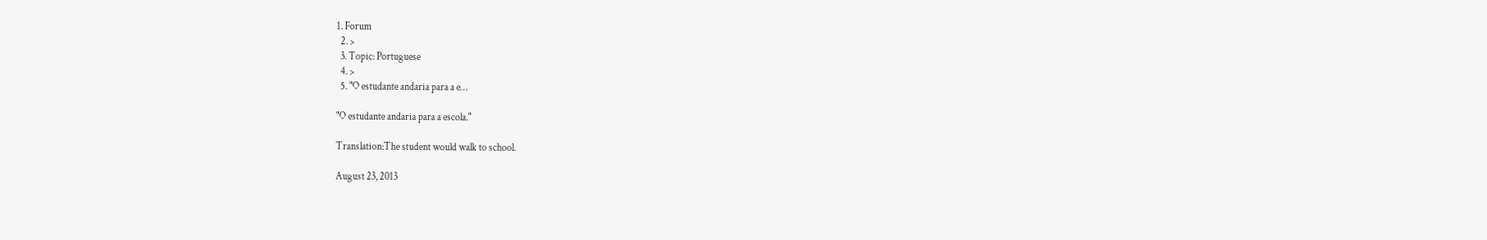1. Forum
  2. >
  3. Topic: Portuguese
  4. >
  5. "O estudante andaria para a e…

"O estudante andaria para a escola."

Translation:The student would walk to school.

August 23, 2013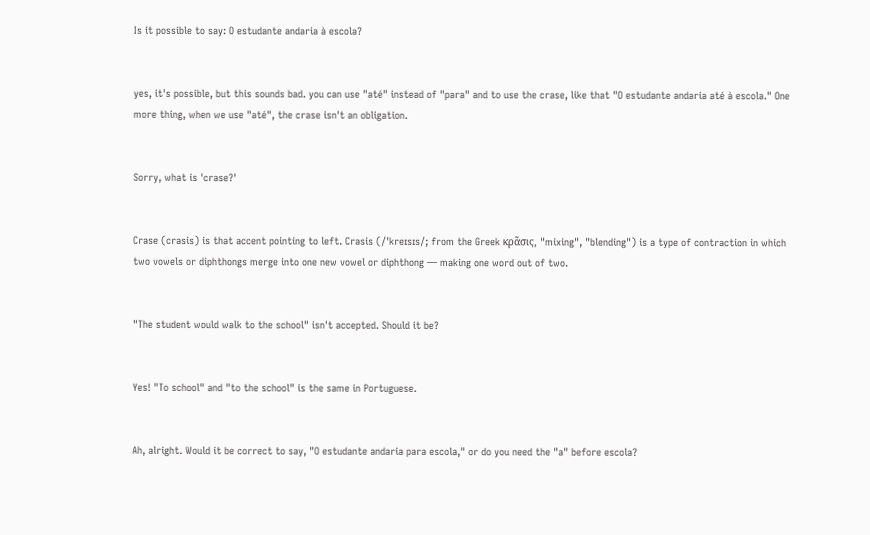Is it possible to say: O estudante andaria à escola?


yes, it's possible, but this sounds bad. you can use "até" instead of "para" and to use the crase, like that "O estudante andaria até à escola." One more thing, when we use "até", the crase isn't an obligation.


Sorry, what is 'crase?'


Crase (crasis) is that accent pointing to left. Crasis (/ˈkreɪsɪs/; from the Greek κρᾶσις, "mixing", "blending") is a type of contraction in which two vowels or diphthongs merge into one new vowel or diphthong — making one word out of two.


"The student would walk to the school" isn't accepted. Should it be?


Yes! "To school" and "to the school" is the same in Portuguese.


Ah, alright. Would it be correct to say, "O estudante andaria para escola," or do you need the "a" before escola?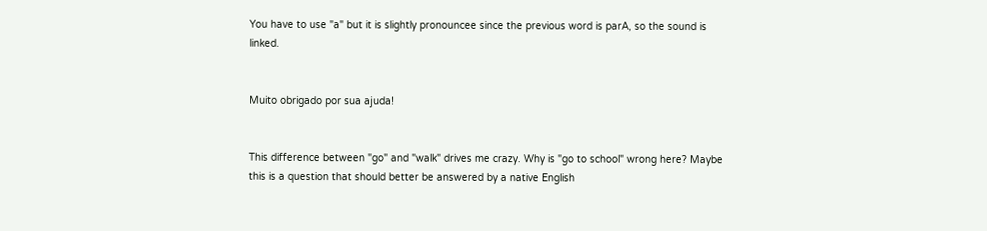You have to use "a" but it is slightly pronouncee since the previous word is parA, so the sound is linked.


Muito obrigado por sua ajuda!


This difference between "go" and "walk" drives me crazy. Why is "go to school" wrong here? Maybe this is a question that should better be answered by a native English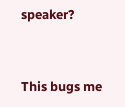speaker?


This bugs me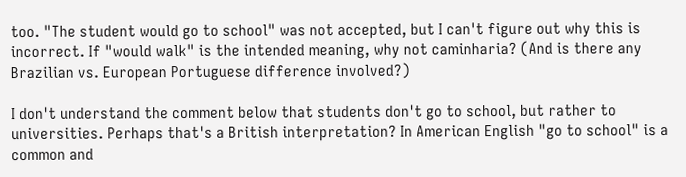too. "The student would go to school" was not accepted, but I can't figure out why this is incorrect. If "would walk" is the intended meaning, why not caminharia? (And is there any Brazilian vs. European Portuguese difference involved?)

I don't understand the comment below that students don't go to school, but rather to universities. Perhaps that's a British interpretation? In American English "go to school" is a common and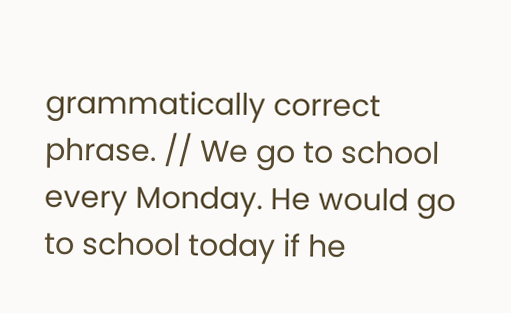grammatically correct phrase. // We go to school every Monday. He would go to school today if he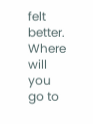felt better. Where will you go to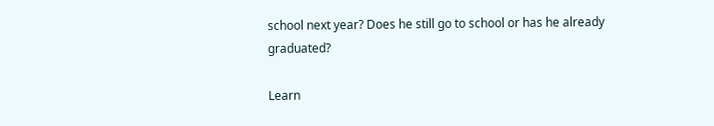school next year? Does he still go to school or has he already graduated?

Learn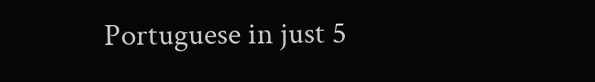Portuguese in just 5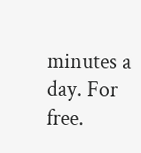minutes a day. For free.